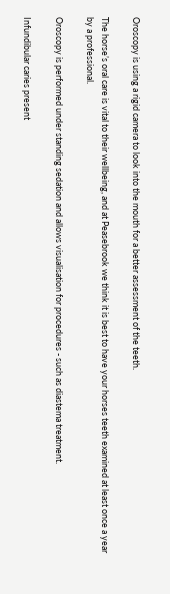Oroscopy is using a rigid camera to look into the mouth for a better assessment of the teeth.

The horse’s oral care is vital to their wellbeing, and at Peasebrook we think it is best to have your horses teeth examined at least once a year by a professional.

Oroscopy is performed under standing sedation and allows visualisation for procedures - such as diastema treatment.

Infundibular caries present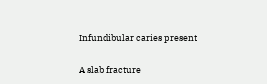Infundibular caries present

A slab fracture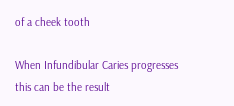of a cheek tooth

When Infundibular Caries progresses this can be the result